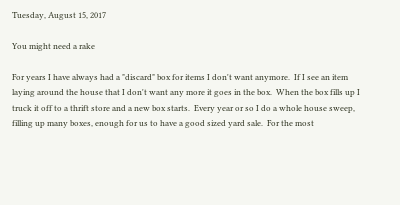Tuesday, August 15, 2017

You might need a rake

For years I have always had a "discard" box for items I don't want anymore.  If I see an item laying around the house that I don't want any more it goes in the box.  When the box fills up I truck it off to a thrift store and a new box starts.  Every year or so I do a whole house sweep, filling up many boxes, enough for us to have a good sized yard sale.  For the most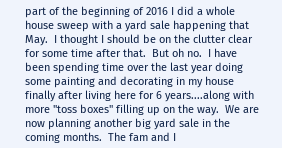part of the beginning of 2016 I did a whole house sweep with a yard sale happening that May.  I thought I should be on the clutter clear for some time after that.  But oh no.  I have been spending time over the last year doing some painting and decorating in my house finally after living here for 6 years....along with more "toss boxes" filling up on the way.  We are now planning another big yard sale in the coming months.  The fam and I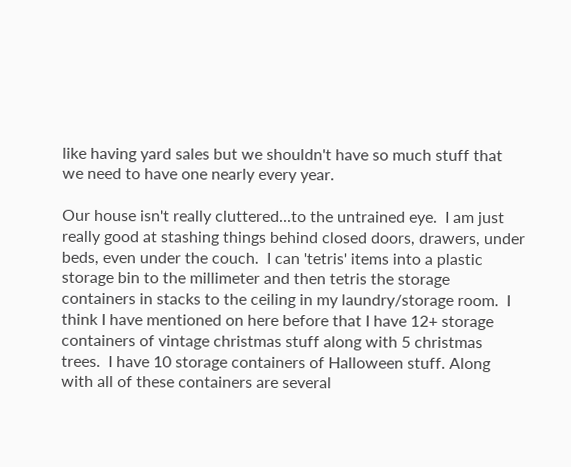like having yard sales but we shouldn't have so much stuff that we need to have one nearly every year.

Our house isn't really cluttered...to the untrained eye.  I am just really good at stashing things behind closed doors, drawers, under beds, even under the couch.  I can 'tetris' items into a plastic storage bin to the millimeter and then tetris the storage containers in stacks to the ceiling in my laundry/storage room.  I think I have mentioned on here before that I have 12+ storage containers of vintage christmas stuff along with 5 christmas trees.  I have 10 storage containers of Halloween stuff. Along with all of these containers are several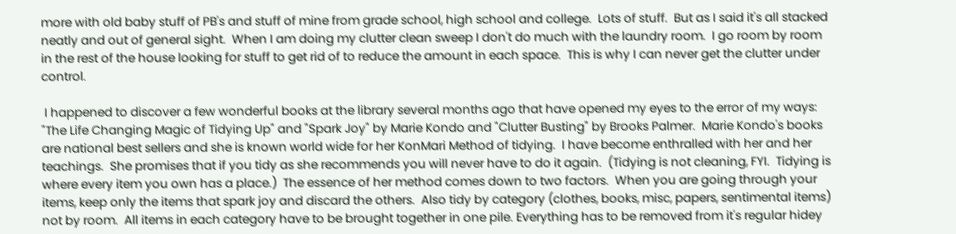more with old baby stuff of PB's and stuff of mine from grade school, high school and college.  Lots of stuff.  But as I said it's all stacked neatly and out of general sight.  When I am doing my clutter clean sweep I don't do much with the laundry room.  I go room by room in the rest of the house looking for stuff to get rid of to reduce the amount in each space.  This is why I can never get the clutter under control.

 I happened to discover a few wonderful books at the library several months ago that have opened my eyes to the error of my ways: "The Life Changing Magic of Tidying Up" and "Spark Joy" by Marie Kondo and "Clutter Busting" by Brooks Palmer.  Marie Kondo's books are national best sellers and she is known world wide for her KonMari Method of tidying.  I have become enthralled with her and her teachings.  She promises that if you tidy as she recommends you will never have to do it again.  (Tidying is not cleaning, FYI.  Tidying is where every item you own has a place.)  The essence of her method comes down to two factors.  When you are going through your items, keep only the items that spark joy and discard the others.  Also tidy by category (clothes, books, misc, papers, sentimental items) not by room.  All items in each category have to be brought together in one pile. Everything has to be removed from it's regular hidey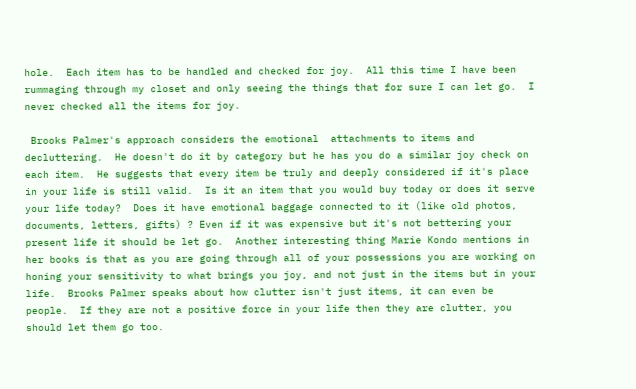hole.  Each item has to be handled and checked for joy.  All this time I have been rummaging through my closet and only seeing the things that for sure I can let go.  I never checked all the items for joy.

 Brooks Palmer's approach considers the emotional  attachments to items and decluttering.  He doesn't do it by category but he has you do a similar joy check on each item.  He suggests that every item be truly and deeply considered if it's place in your life is still valid.  Is it an item that you would buy today or does it serve your life today?  Does it have emotional baggage connected to it (like old photos, documents, letters, gifts) ? Even if it was expensive but it's not bettering your present life it should be let go.  Another interesting thing Marie Kondo mentions in her books is that as you are going through all of your possessions you are working on honing your sensitivity to what brings you joy, and not just in the items but in your life.  Brooks Palmer speaks about how clutter isn't just items, it can even be people.  If they are not a positive force in your life then they are clutter, you should let them go too.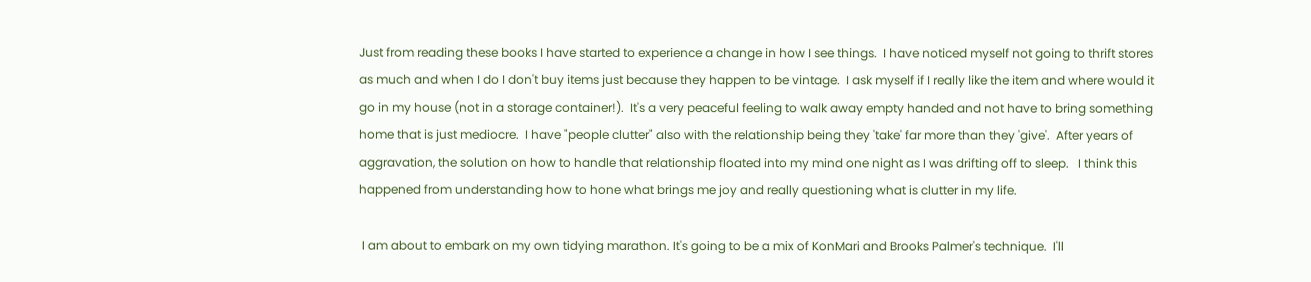Just from reading these books I have started to experience a change in how I see things.  I have noticed myself not going to thrift stores as much and when I do I don't buy items just because they happen to be vintage.  I ask myself if I really like the item and where would it go in my house (not in a storage container!).  It's a very peaceful feeling to walk away empty handed and not have to bring something home that is just mediocre.  I have "people clutter" also with the relationship being they 'take' far more than they 'give'.  After years of aggravation, the solution on how to handle that relationship floated into my mind one night as I was drifting off to sleep.   I think this happened from understanding how to hone what brings me joy and really questioning what is clutter in my life.

 I am about to embark on my own tidying marathon. It's going to be a mix of KonMari and Brooks Palmer's technique.  I'll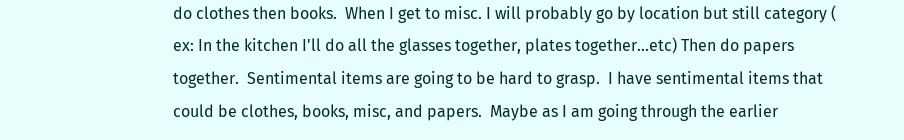do clothes then books.  When I get to misc. I will probably go by location but still category ( ex: In the kitchen I'll do all the glasses together, plates together...etc) Then do papers together.  Sentimental items are going to be hard to grasp.  I have sentimental items that could be clothes, books, misc, and papers.  Maybe as I am going through the earlier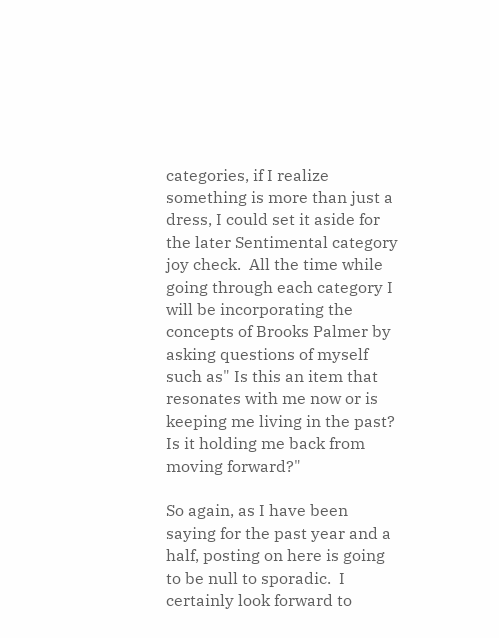categories, if I realize something is more than just a dress, I could set it aside for the later Sentimental category joy check.  All the time while going through each category I will be incorporating the concepts of Brooks Palmer by asking questions of myself such as" Is this an item that resonates with me now or is keeping me living in the past? Is it holding me back from moving forward?"

So again, as I have been saying for the past year and a half, posting on here is going to be null to sporadic.  I certainly look forward to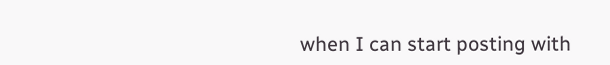when I can start posting with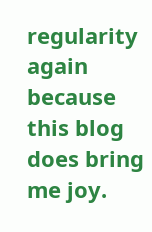regularity again because this blog does bring me joy.